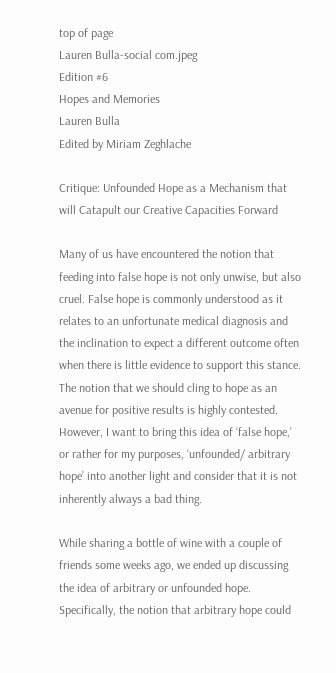top of page
Lauren Bulla-social com.jpeg
Edition #6
Hopes and Memories
Lauren Bulla
Edited by Miriam Zeghlache

Critique: Unfounded Hope as a Mechanism that will Catapult our Creative Capacities Forward

Many of us have encountered the notion that feeding into false hope is not only unwise, but also cruel. False hope is commonly understood as it relates to an unfortunate medical diagnosis and the inclination to expect a different outcome often when there is little evidence to support this stance. The notion that we should cling to hope as an avenue for positive results is highly contested. However, I want to bring this idea of ‘false hope,’ or rather for my purposes, ‘unfounded/ arbitrary hope’ into another light and consider that it is not inherently always a bad thing.

While sharing a bottle of wine with a couple of friends some weeks ago, we ended up discussing the idea of arbitrary or unfounded hope. Specifically, the notion that arbitrary hope could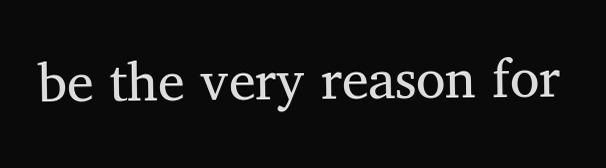be the very reason for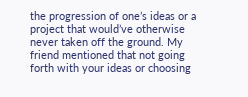the progression of one’s ideas or a project that would’ve otherwise never taken off the ground. My friend mentioned that not going forth with your ideas or choosing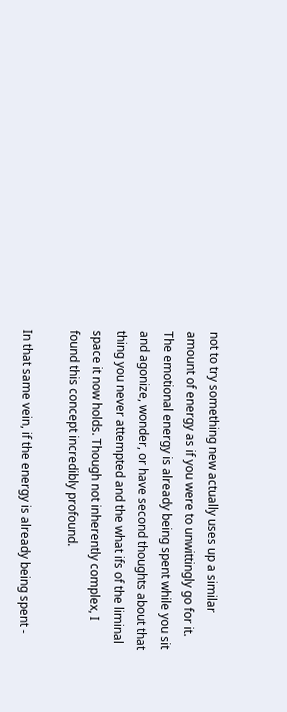not to try something new actually uses up a similar amount of energy as if you were to unwittingly go for it. The emotional energy is already being spent while you sit and agonize, wonder, or have second thoughts about that thing you never attempted and the what ifs of the liminal space it now holds. Though not inherently complex, I found this concept incredibly profound.

In that same vein, if the energy is already being spent -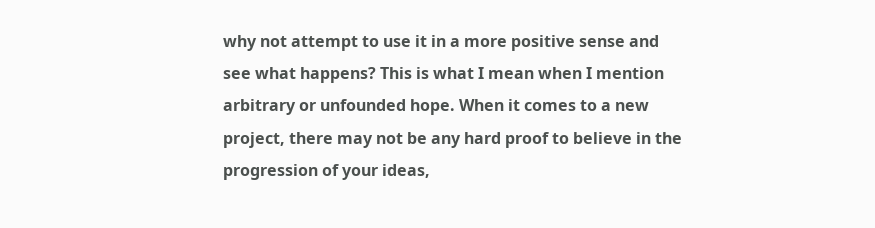why not attempt to use it in a more positive sense and see what happens? This is what I mean when I mention arbitrary or unfounded hope. When it comes to a new project, there may not be any hard proof to believe in the progression of your ideas,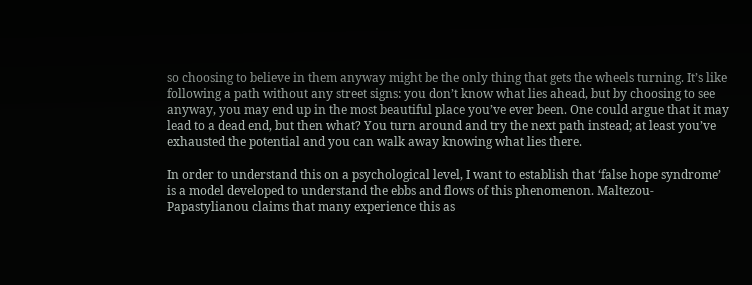so choosing to believe in them anyway might be the only thing that gets the wheels turning. It’s like following a path without any street signs: you don’t know what lies ahead, but by choosing to see anyway, you may end up in the most beautiful place you’ve ever been. One could argue that it may lead to a dead end, but then what? You turn around and try the next path instead; at least you’ve exhausted the potential and you can walk away knowing what lies there.

In order to understand this on a psychological level, I want to establish that ‘false hope syndrome’ is a model developed to understand the ebbs and flows of this phenomenon. Maltezou-Papastylianou claims that many experience this as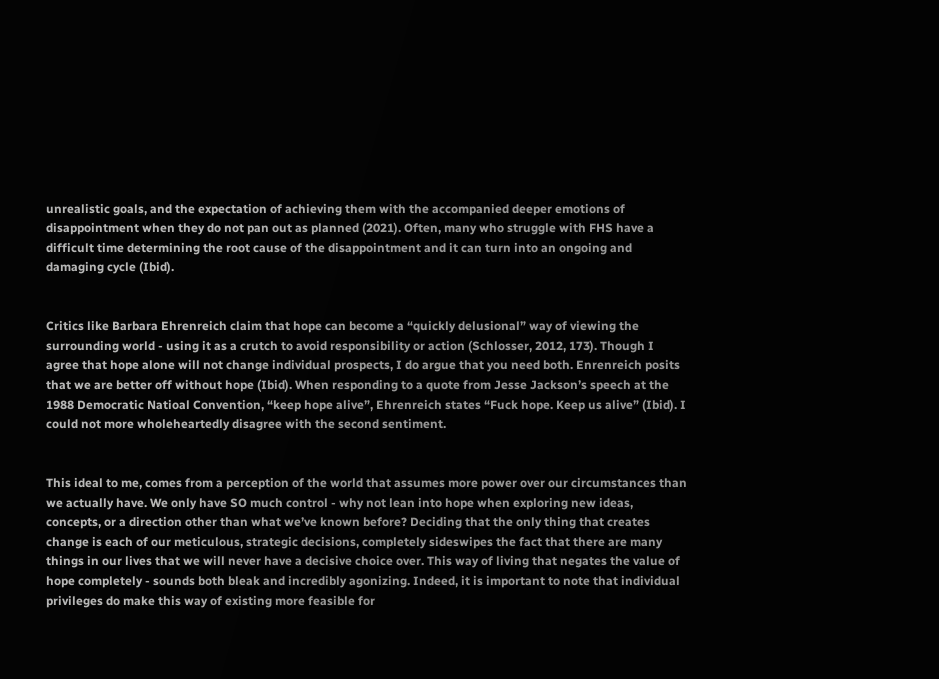unrealistic goals, and the expectation of achieving them with the accompanied deeper emotions of disappointment when they do not pan out as planned (2021). Often, many who struggle with FHS have a difficult time determining the root cause of the disappointment and it can turn into an ongoing and damaging cycle (Ibid).


Critics like Barbara Ehrenreich claim that hope can become a “quickly delusional” way of viewing the surrounding world - using it as a crutch to avoid responsibility or action (Schlosser, 2012, 173). Though I agree that hope alone will not change individual prospects, I do argue that you need both. Enrenreich posits that we are better off without hope (Ibid). When responding to a quote from Jesse Jackson’s speech at the 1988 Democratic Natioal Convention, “keep hope alive”, Ehrenreich states “Fuck hope. Keep us alive” (Ibid). I could not more wholeheartedly disagree with the second sentiment.


This ideal to me, comes from a perception of the world that assumes more power over our circumstances than we actually have. We only have SO much control - why not lean into hope when exploring new ideas, concepts, or a direction other than what we’ve known before? Deciding that the only thing that creates change is each of our meticulous, strategic decisions, completely sideswipes the fact that there are many things in our lives that we will never have a decisive choice over. This way of living that negates the value of hope completely - sounds both bleak and incredibly agonizing. Indeed, it is important to note that individual privileges do make this way of existing more feasible for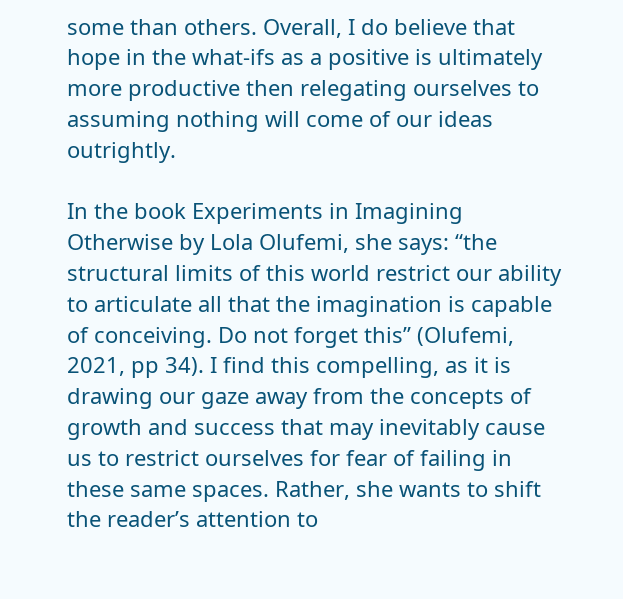some than others. Overall, I do believe that hope in the what-ifs as a positive is ultimately more productive then relegating ourselves to assuming nothing will come of our ideas outrightly.

In the book Experiments in Imagining Otherwise by Lola Olufemi, she says: “the structural limits of this world restrict our ability to articulate all that the imagination is capable of conceiving. Do not forget this” (Olufemi, 2021, pp 34). I find this compelling, as it is drawing our gaze away from the concepts of growth and success that may inevitably cause us to restrict ourselves for fear of failing in these same spaces. Rather, she wants to shift the reader’s attention to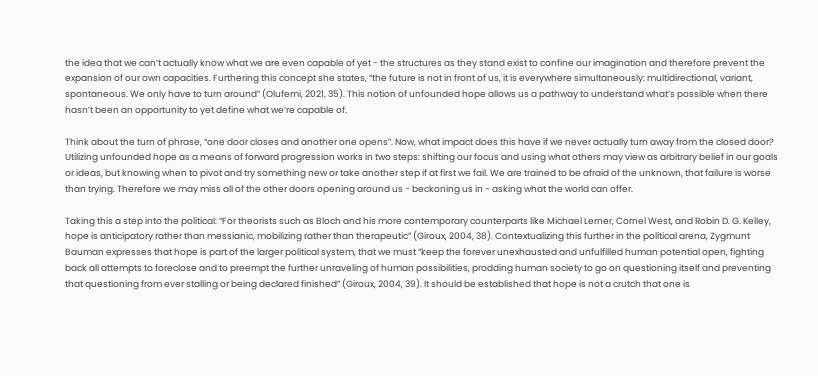the idea that we can’t actually know what we are even capable of yet - the structures as they stand exist to confine our imagination and therefore prevent the expansion of our own capacities. Furthering this concept she states, “the future is not in front of us, it is everywhere simultaneously: multidirectional, variant, spontaneous. We only have to turn around” (Olufemi, 2021, 35). This notion of unfounded hope allows us a pathway to understand what’s possible when there hasn’t been an opportunity to yet define what we’re capable of.

Think about the turn of phrase, “one door closes and another one opens”. Now, what impact does this have if we never actually turn away from the closed door? Utilizing unfounded hope as a means of forward progression works in two steps: shifting our focus and using what others may view as arbitrary belief in our goals or ideas, but knowing when to pivot and try something new or take another step if at first we fail. We are trained to be afraid of the unknown, that failure is worse than trying. Therefore we may miss all of the other doors opening around us - beckoning us in - asking what the world can offer.

Taking this a step into the political: “For theorists such as Bloch and his more contemporary counterparts like Michael Lerner, Cornel West, and Robin D. G. Kelley, hope is anticipatory rather than messianic, mobilizing rather than therapeutic” (Giroux, 2004, 38). Contextualizing this further in the political arena, Zygmunt Bauman expresses that hope is part of the larger political system, that we must “keep the forever unexhausted and unfulfilled human potential open, fighting back all attempts to foreclose and to preempt the further unraveling of human possibilities, prodding human society to go on questioning itself and preventing that questioning from ever stalling or being declared finished” (Giroux, 2004, 39). It should be established that hope is not a crutch that one is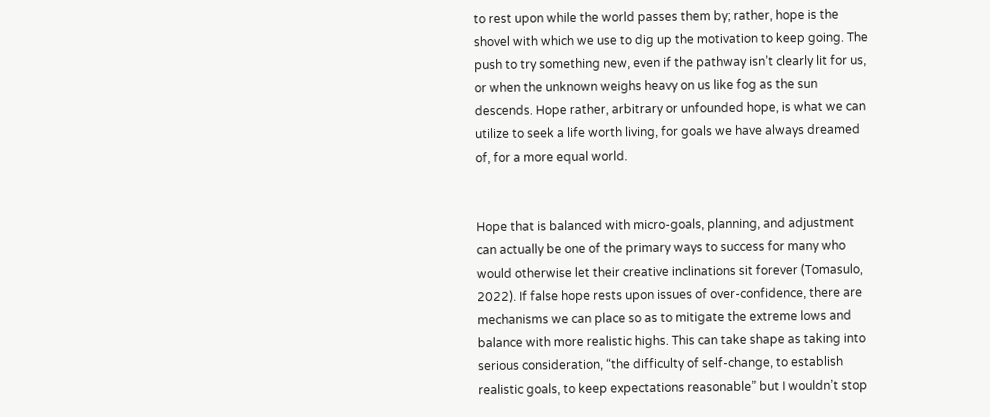to rest upon while the world passes them by; rather, hope is the shovel with which we use to dig up the motivation to keep going. The push to try something new, even if the pathway isn’t clearly lit for us, or when the unknown weighs heavy on us like fog as the sun descends. Hope rather, arbitrary or unfounded hope, is what we can utilize to seek a life worth living, for goals we have always dreamed of, for a more equal world.


Hope that is balanced with micro-goals, planning, and adjustment can actually be one of the primary ways to success for many who would otherwise let their creative inclinations sit forever (Tomasulo, 2022). If false hope rests upon issues of over-confidence, there are mechanisms we can place so as to mitigate the extreme lows and balance with more realistic highs. This can take shape as taking into serious consideration, “the difficulty of self-change, to establish realistic goals, to keep expectations reasonable” but I wouldn’t stop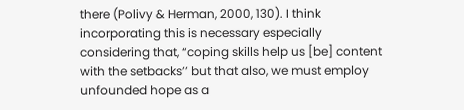there (Polivy & Herman, 2000, 130). I think incorporating this is necessary especially considering that, “coping skills help us [be] content with the setbacks’’ but that also, we must employ unfounded hope as a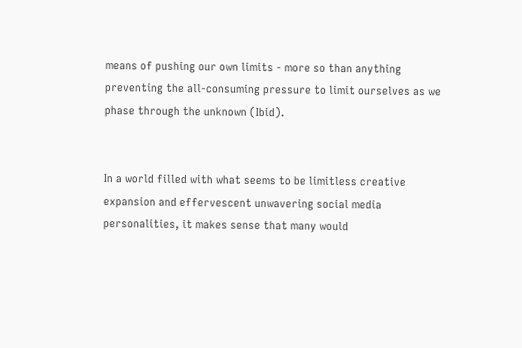means of pushing our own limits - more so than anything preventing the all-consuming pressure to limit ourselves as we phase through the unknown (Ibid).


In a world filled with what seems to be limitless creative expansion and effervescent unwavering social media personalities, it makes sense that many would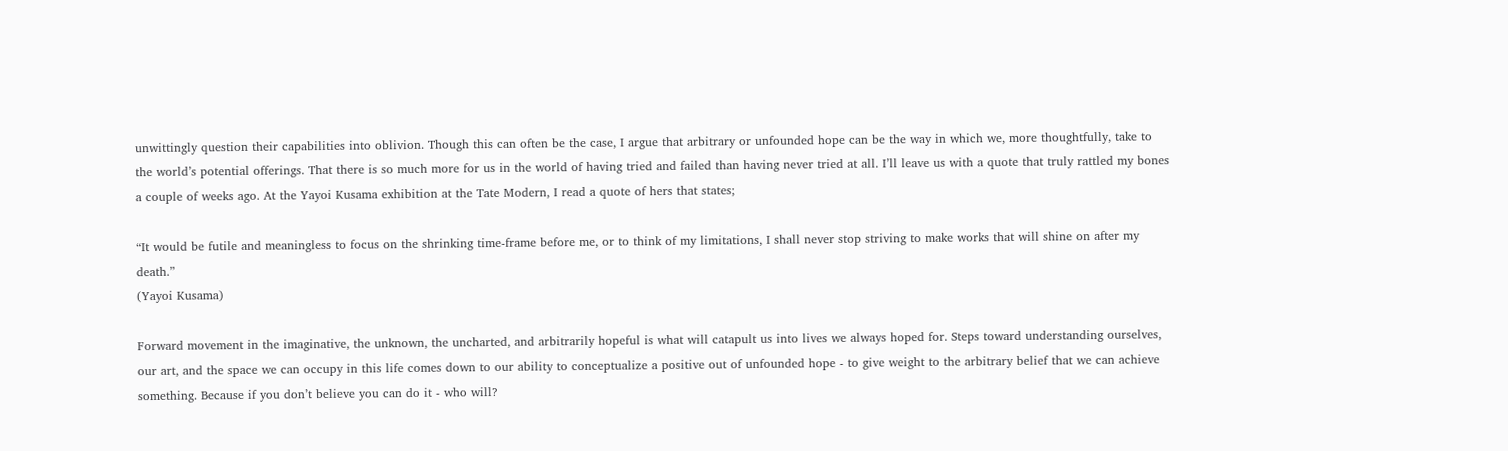unwittingly question their capabilities into oblivion. Though this can often be the case, I argue that arbitrary or unfounded hope can be the way in which we, more thoughtfully, take to the world’s potential offerings. That there is so much more for us in the world of having tried and failed than having never tried at all. I’ll leave us with a quote that truly rattled my bones a couple of weeks ago. At the Yayoi Kusama exhibition at the Tate Modern, I read a quote of hers that states;

“It would be futile and meaningless to focus on the shrinking time-frame before me, or to think of my limitations, I shall never stop striving to make works that will shine on after my death.”
(Yayoi Kusama)

Forward movement in the imaginative, the unknown, the uncharted, and arbitrarily hopeful is what will catapult us into lives we always hoped for. Steps toward understanding ourselves, our art, and the space we can occupy in this life comes down to our ability to conceptualize a positive out of unfounded hope - to give weight to the arbitrary belief that we can achieve something. Because if you don’t believe you can do it - who will?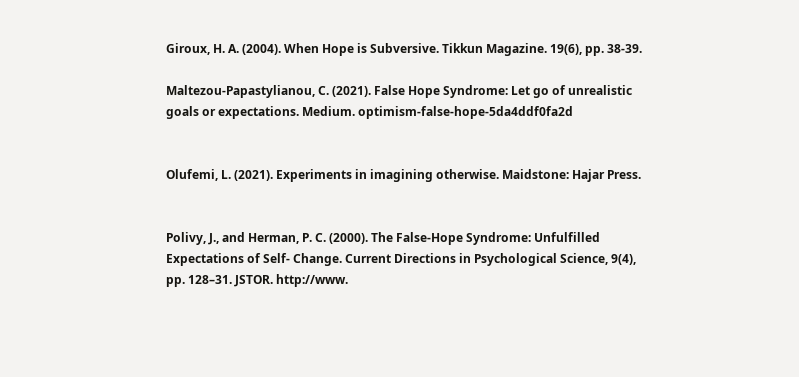Giroux, H. A. (2004). When Hope is Subversive. Tikkun Magazine. 19(6), pp. 38-39.

Maltezou-Papastylianou, C. (2021). False Hope Syndrome: Let go of unrealistic goals or expectations. Medium. optimism-false-hope-5da4ddf0fa2d


Olufemi, L. (2021). Experiments in imagining otherwise. Maidstone: Hajar Press.


Polivy, J., and Herman, P. C. (2000). The False-Hope Syndrome: Unfulfilled Expectations of Self- Change. Current Directions in Psychological Science, 9(4), pp. 128–31. JSTOR. http://www.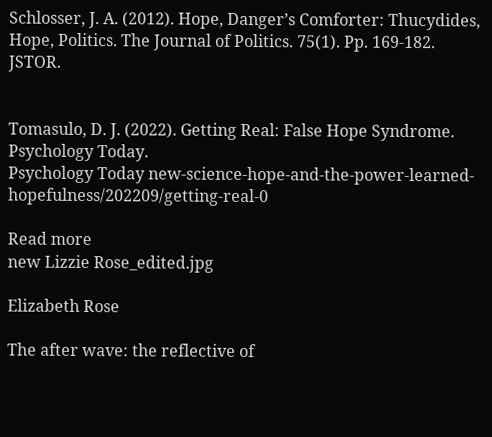Schlosser, J. A. (2012). Hope, Danger’s Comforter: Thucydides, Hope, Politics. The Journal of Politics. 75(1). Pp. 169-182. JSTOR.


Tomasulo, D. J. (2022). Getting Real: False Hope Syndrome. Psychology Today.
Psychology Today new-science-hope-and-the-power-learned-hopefulness/202209/getting-real-0

Read more
new Lizzie Rose_edited.jpg

Elizabeth Rose

The after wave: the reflective of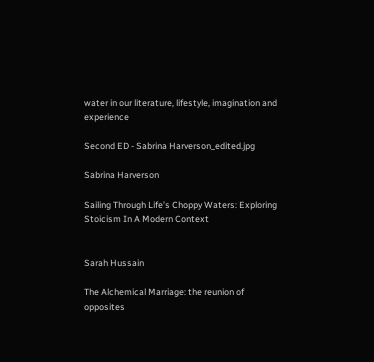water in our literature, lifestyle, imagination and experience

Second ED - Sabrina Harverson_edited.jpg

Sabrina Harverson

Sailing Through Life’s Choppy Waters: Exploring Stoicism In A Modern Context


Sarah Hussain

The Alchemical Marriage: the reunion of opposites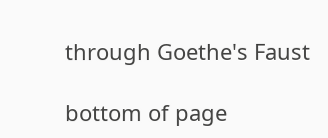through Goethe's Faust

bottom of page